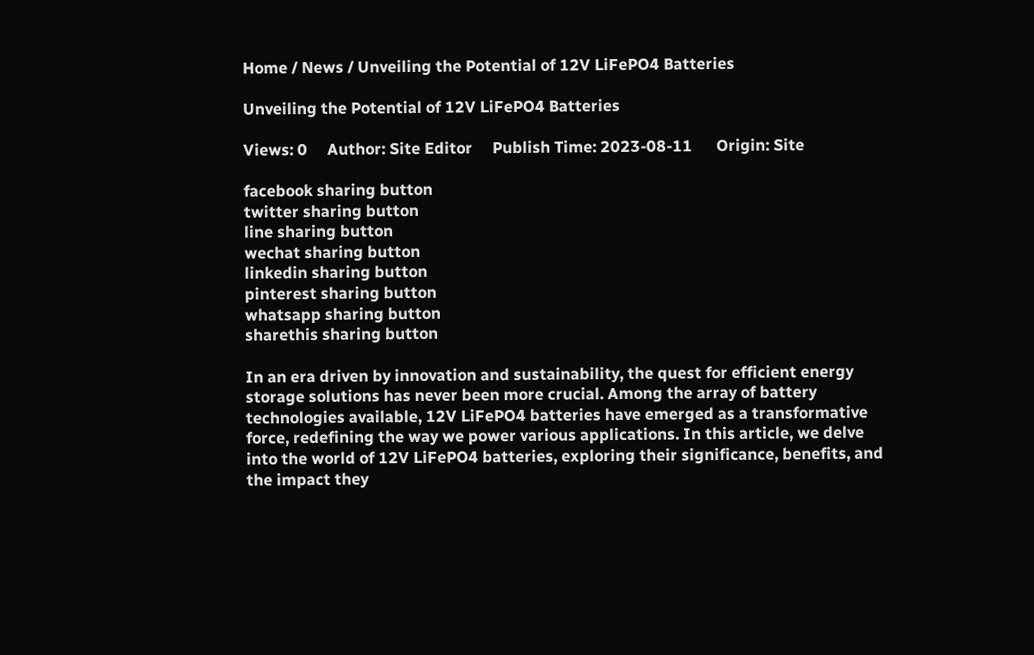Home / News / Unveiling the Potential of 12V LiFePO4 Batteries

Unveiling the Potential of 12V LiFePO4 Batteries

Views: 0     Author: Site Editor     Publish Time: 2023-08-11      Origin: Site

facebook sharing button
twitter sharing button
line sharing button
wechat sharing button
linkedin sharing button
pinterest sharing button
whatsapp sharing button
sharethis sharing button

In an era driven by innovation and sustainability, the quest for efficient energy storage solutions has never been more crucial. Among the array of battery technologies available, 12V LiFePO4 batteries have emerged as a transformative force, redefining the way we power various applications. In this article, we delve into the world of 12V LiFePO4 batteries, exploring their significance, benefits, and the impact they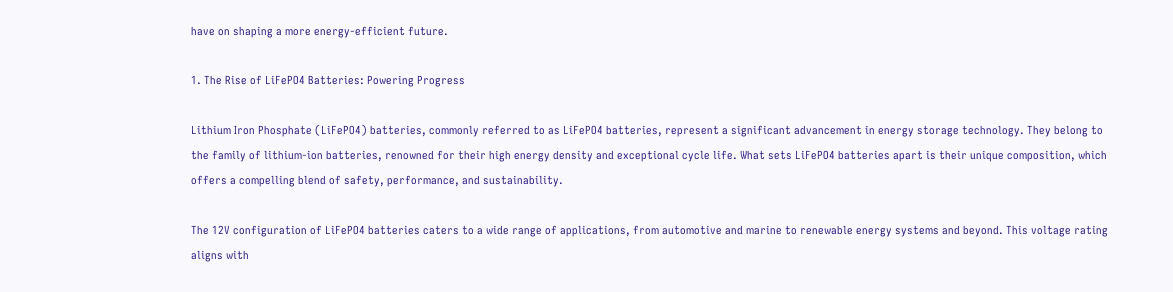have on shaping a more energy-efficient future.

1. The Rise of LiFePO4 Batteries: Powering Progress

Lithium Iron Phosphate (LiFePO4) batteries, commonly referred to as LiFePO4 batteries, represent a significant advancement in energy storage technology. They belong to the family of lithium-ion batteries, renowned for their high energy density and exceptional cycle life. What sets LiFePO4 batteries apart is their unique composition, which offers a compelling blend of safety, performance, and sustainability.

The 12V configuration of LiFePO4 batteries caters to a wide range of applications, from automotive and marine to renewable energy systems and beyond. This voltage rating aligns with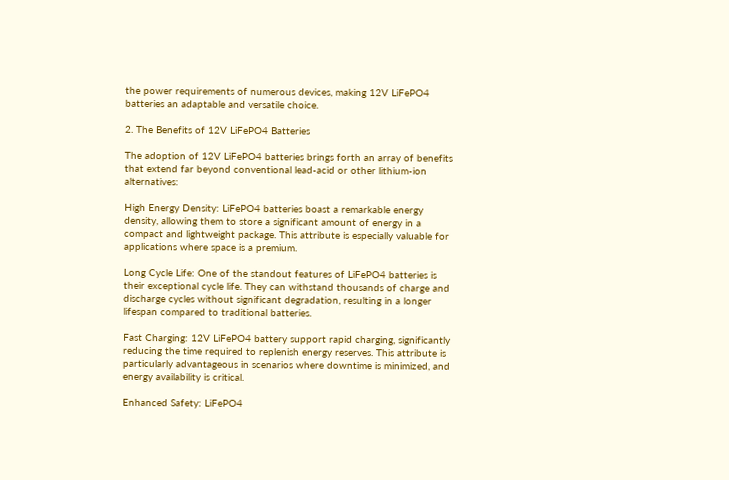the power requirements of numerous devices, making 12V LiFePO4 batteries an adaptable and versatile choice.

2. The Benefits of 12V LiFePO4 Batteries

The adoption of 12V LiFePO4 batteries brings forth an array of benefits that extend far beyond conventional lead-acid or other lithium-ion alternatives:

High Energy Density: LiFePO4 batteries boast a remarkable energy density, allowing them to store a significant amount of energy in a compact and lightweight package. This attribute is especially valuable for applications where space is a premium.

Long Cycle Life: One of the standout features of LiFePO4 batteries is their exceptional cycle life. They can withstand thousands of charge and discharge cycles without significant degradation, resulting in a longer lifespan compared to traditional batteries.

Fast Charging: 12V LiFePO4 battery support rapid charging, significantly reducing the time required to replenish energy reserves. This attribute is particularly advantageous in scenarios where downtime is minimized, and energy availability is critical.

Enhanced Safety: LiFePO4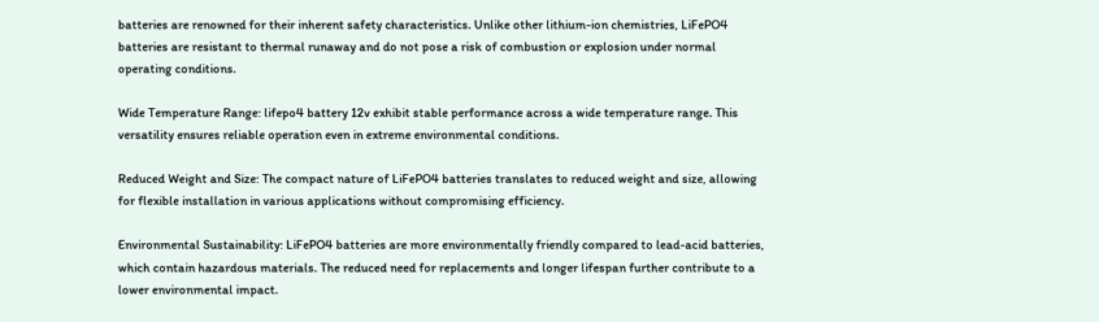batteries are renowned for their inherent safety characteristics. Unlike other lithium-ion chemistries, LiFePO4 batteries are resistant to thermal runaway and do not pose a risk of combustion or explosion under normal operating conditions.

Wide Temperature Range: lifepo4 battery 12v exhibit stable performance across a wide temperature range. This versatility ensures reliable operation even in extreme environmental conditions.

Reduced Weight and Size: The compact nature of LiFePO4 batteries translates to reduced weight and size, allowing for flexible installation in various applications without compromising efficiency.

Environmental Sustainability: LiFePO4 batteries are more environmentally friendly compared to lead-acid batteries, which contain hazardous materials. The reduced need for replacements and longer lifespan further contribute to a lower environmental impact.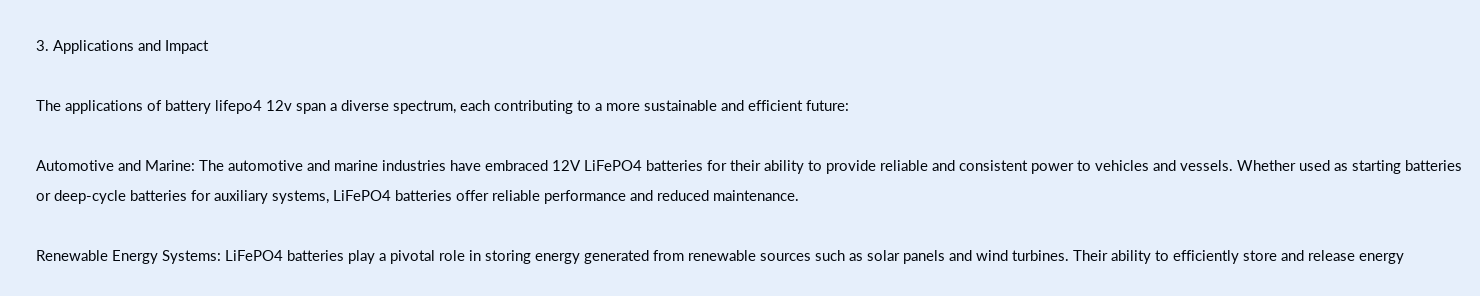3. Applications and Impact

The applications of battery lifepo4 12v span a diverse spectrum, each contributing to a more sustainable and efficient future:

Automotive and Marine: The automotive and marine industries have embraced 12V LiFePO4 batteries for their ability to provide reliable and consistent power to vehicles and vessels. Whether used as starting batteries or deep-cycle batteries for auxiliary systems, LiFePO4 batteries offer reliable performance and reduced maintenance.

Renewable Energy Systems: LiFePO4 batteries play a pivotal role in storing energy generated from renewable sources such as solar panels and wind turbines. Their ability to efficiently store and release energy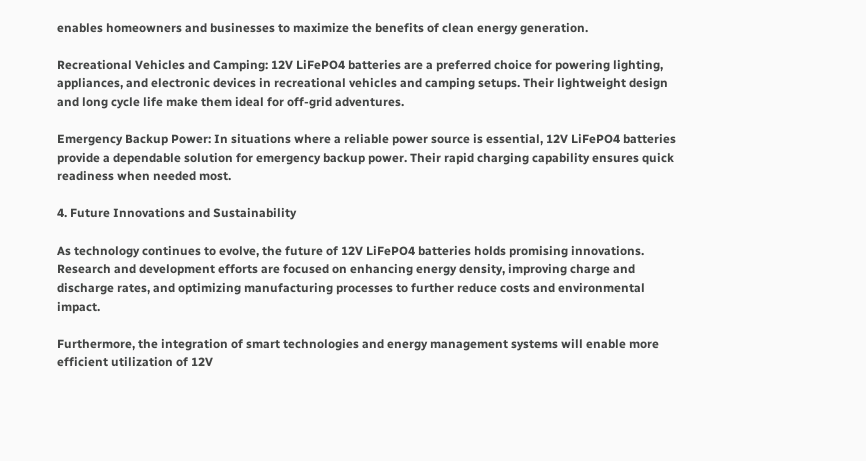enables homeowners and businesses to maximize the benefits of clean energy generation.

Recreational Vehicles and Camping: 12V LiFePO4 batteries are a preferred choice for powering lighting, appliances, and electronic devices in recreational vehicles and camping setups. Their lightweight design and long cycle life make them ideal for off-grid adventures.

Emergency Backup Power: In situations where a reliable power source is essential, 12V LiFePO4 batteries provide a dependable solution for emergency backup power. Their rapid charging capability ensures quick readiness when needed most.

4. Future Innovations and Sustainability

As technology continues to evolve, the future of 12V LiFePO4 batteries holds promising innovations. Research and development efforts are focused on enhancing energy density, improving charge and discharge rates, and optimizing manufacturing processes to further reduce costs and environmental impact.

Furthermore, the integration of smart technologies and energy management systems will enable more efficient utilization of 12V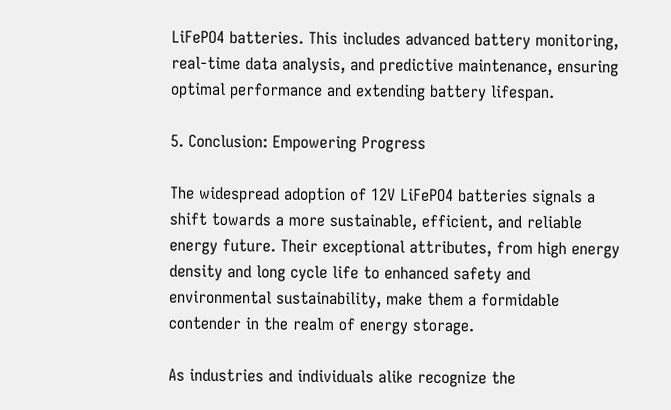LiFePO4 batteries. This includes advanced battery monitoring, real-time data analysis, and predictive maintenance, ensuring optimal performance and extending battery lifespan.

5. Conclusion: Empowering Progress

The widespread adoption of 12V LiFePO4 batteries signals a shift towards a more sustainable, efficient, and reliable energy future. Their exceptional attributes, from high energy density and long cycle life to enhanced safety and environmental sustainability, make them a formidable contender in the realm of energy storage.

As industries and individuals alike recognize the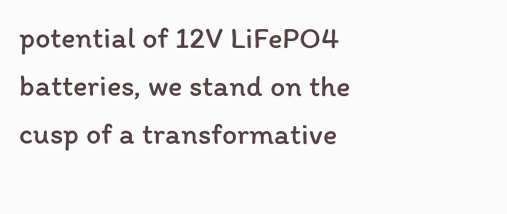potential of 12V LiFePO4 batteries, we stand on the cusp of a transformative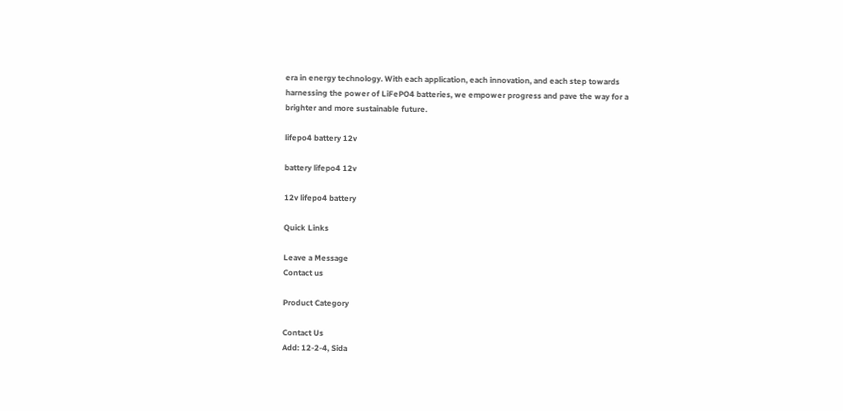era in energy technology. With each application, each innovation, and each step towards harnessing the power of LiFePO4 batteries, we empower progress and pave the way for a brighter and more sustainable future.

lifepo4 battery 12v

battery lifepo4 12v

12v lifepo4 battery

Quick Links

Leave a Message
Contact us

Product Category

Contact Us
Add: 12-2-4, Sida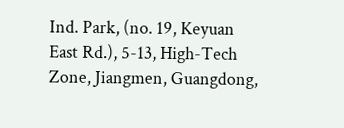Ind. Park, (no. 19, Keyuan East Rd.), 5-13, High-Tech Zone, Jiangmen, Guangdong,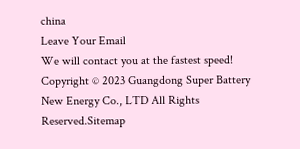china
Leave Your Email
We will contact you at the fastest speed!
Copyright © 2023 Guangdong Super Battery New Energy Co., LTD All Rights Reserved.Sitemap